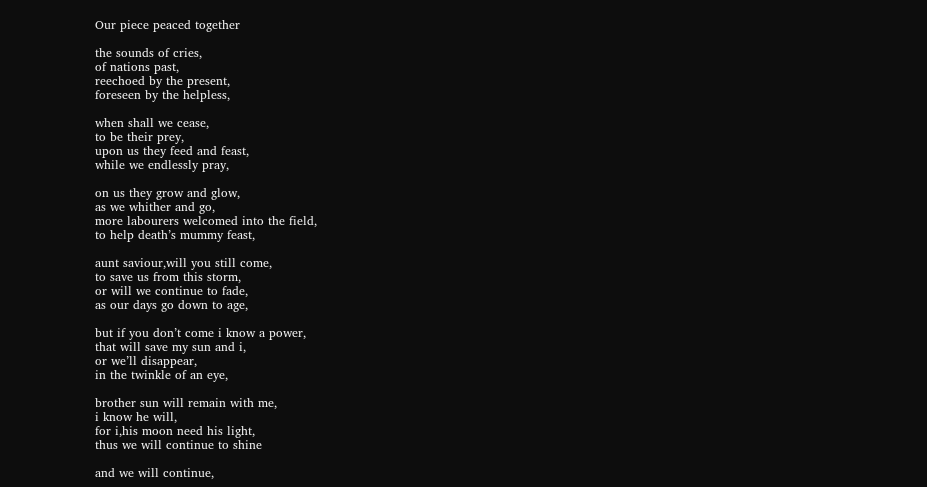Our piece peaced together

the sounds of cries,
of nations past,
reechoed by the present,
foreseen by the helpless,

when shall we cease,
to be their prey,
upon us they feed and feast,
while we endlessly pray,

on us they grow and glow,
as we whither and go,
more labourers welcomed into the field,
to help death’s mummy feast,

aunt saviour,will you still come,
to save us from this storm,
or will we continue to fade,
as our days go down to age,

but if you don’t come i know a power,
that will save my sun and i,
or we’ll disappear,
in the twinkle of an eye,

brother sun will remain with me,
i know he will,
for i,his moon need his light,
thus we will continue to shine

and we will continue,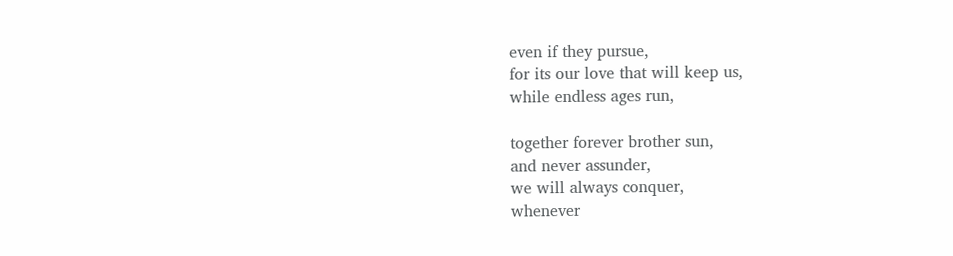even if they pursue,
for its our love that will keep us,
while endless ages run,

together forever brother sun,
and never assunder,
we will always conquer,
whenever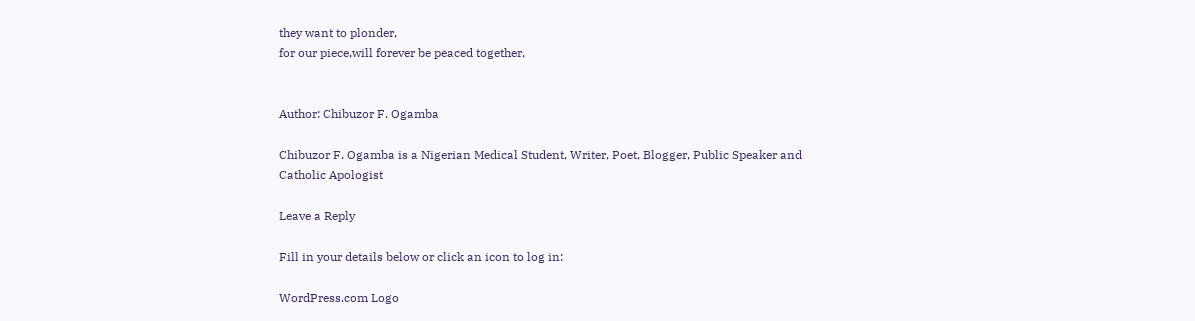they want to plonder,
for our piece,will forever be peaced together,


Author: Chibuzor F. Ogamba

Chibuzor F. Ogamba is a Nigerian Medical Student, Writer, Poet, Blogger, Public Speaker and Catholic Apologist

Leave a Reply

Fill in your details below or click an icon to log in:

WordPress.com Logo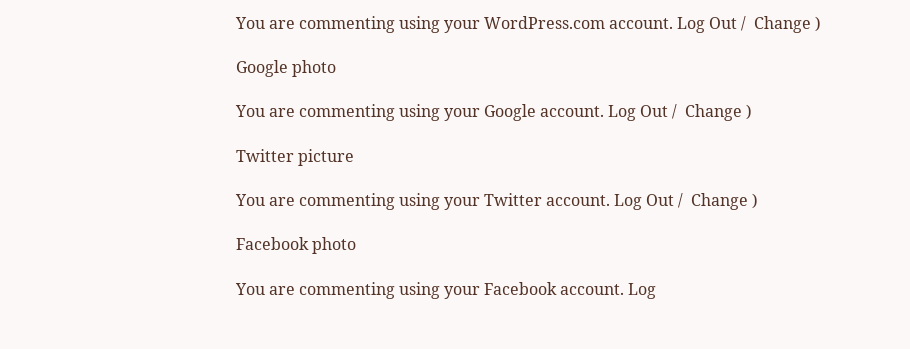You are commenting using your WordPress.com account. Log Out /  Change )

Google photo

You are commenting using your Google account. Log Out /  Change )

Twitter picture

You are commenting using your Twitter account. Log Out /  Change )

Facebook photo

You are commenting using your Facebook account. Log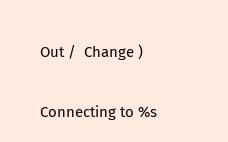Out /  Change )

Connecting to %s